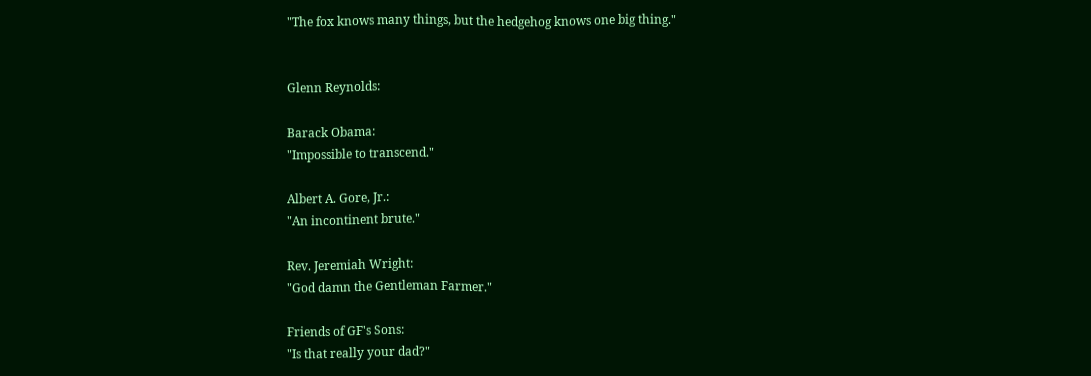"The fox knows many things, but the hedgehog knows one big thing."


Glenn Reynolds:

Barack Obama:
"Impossible to transcend."

Albert A. Gore, Jr.:
"An incontinent brute."

Rev. Jeremiah Wright:
"God damn the Gentleman Farmer."

Friends of GF's Sons:
"Is that really your dad?"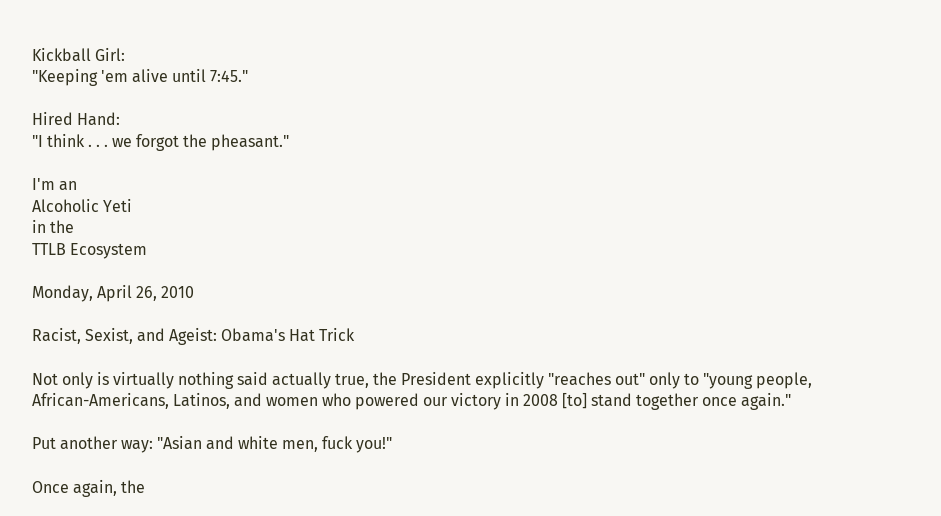Kickball Girl:
"Keeping 'em alive until 7:45."

Hired Hand:
"I think . . . we forgot the pheasant."

I'm an
Alcoholic Yeti
in the
TTLB Ecosystem

Monday, April 26, 2010

Racist, Sexist, and Ageist: Obama's Hat Trick

Not only is virtually nothing said actually true, the President explicitly "reaches out" only to "young people, African-Americans, Latinos, and women who powered our victory in 2008 [to] stand together once again."

Put another way: "Asian and white men, fuck you!"

Once again, the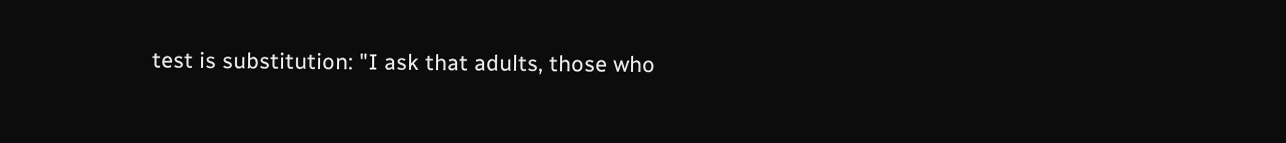test is substitution: "I ask that adults, those who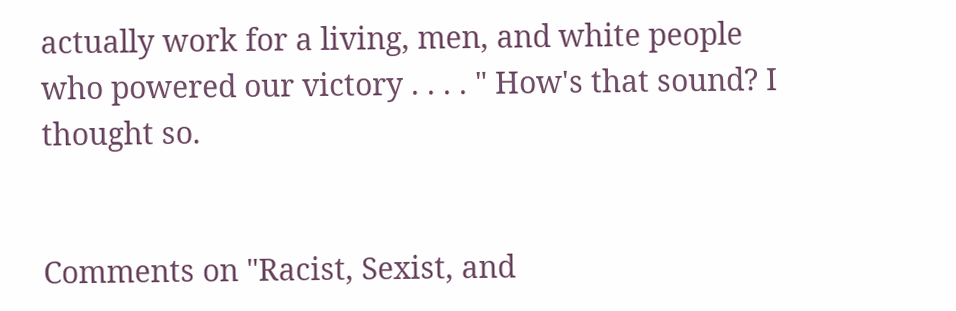actually work for a living, men, and white people who powered our victory . . . . " How's that sound? I thought so.


Comments on "Racist, Sexist, and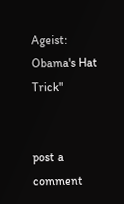Ageist: Obama's Hat Trick"


post a comment